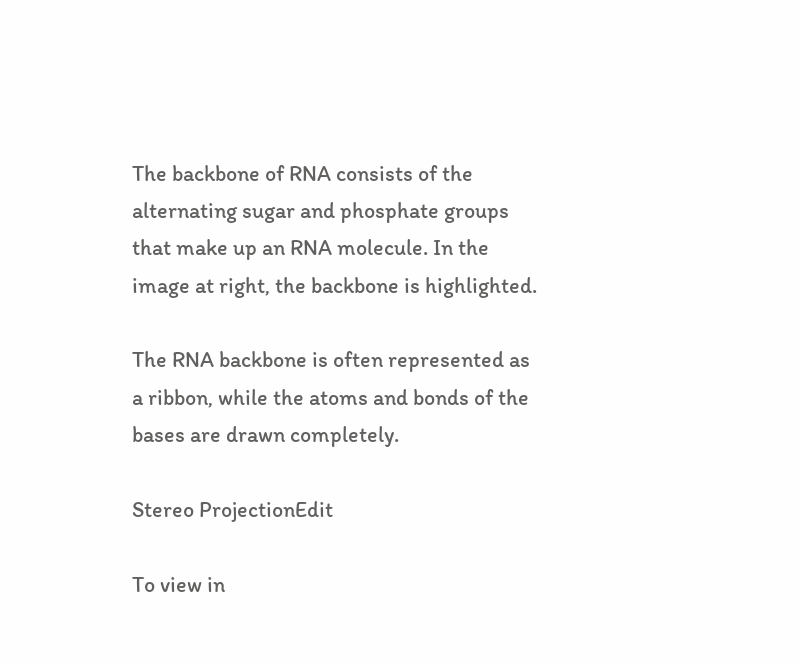The backbone of RNA consists of the alternating sugar and phosphate groups that make up an RNA molecule. In the image at right, the backbone is highlighted.

The RNA backbone is often represented as a ribbon, while the atoms and bonds of the bases are drawn completely.

Stereo ProjectionEdit

To view in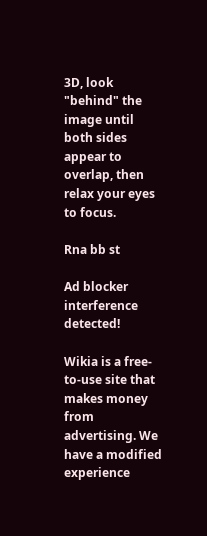3D, look "behind" the image until both sides appear to overlap, then relax your eyes to focus.

Rna bb st

Ad blocker interference detected!

Wikia is a free-to-use site that makes money from advertising. We have a modified experience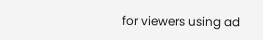for viewers using ad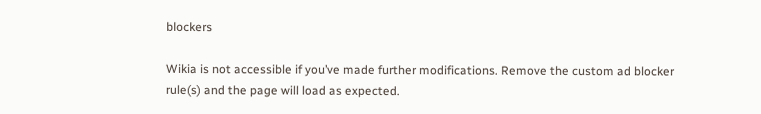blockers

Wikia is not accessible if you’ve made further modifications. Remove the custom ad blocker rule(s) and the page will load as expected.